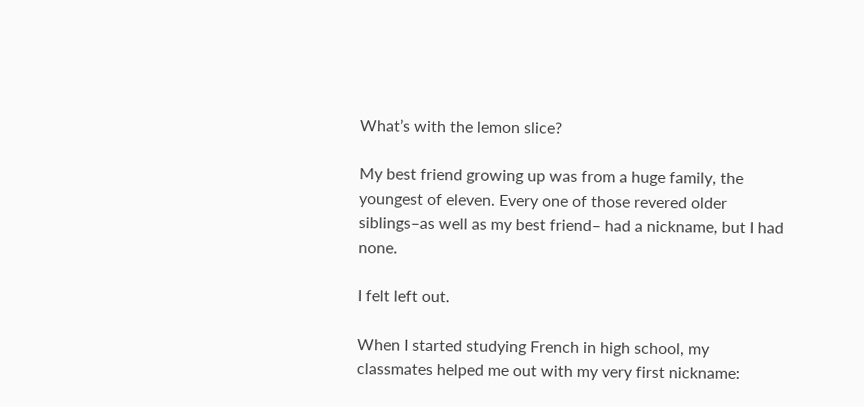What’s with the lemon slice?

My best friend growing up was from a huge family, the youngest of eleven. Every one of those revered older siblings–as well as my best friend– had a nickname, but I had none.

I felt left out.

When I started studying French in high school, my classmates helped me out with my very first nickname: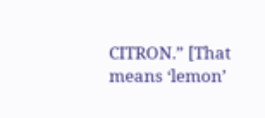CITRON.” [That means ‘lemon’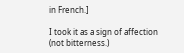in French.]

I took it as a sign of affection (not bitterness.)